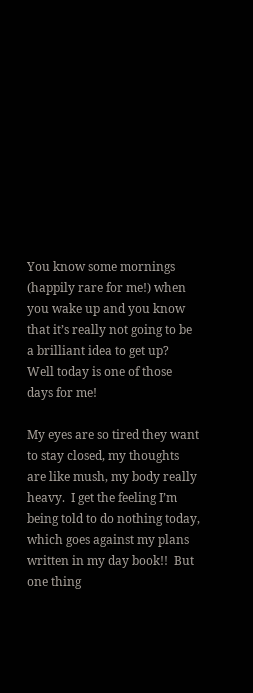You know some mornings (happily rare for me!) when you wake up and you know that it’s really not going to be a brilliant idea to get up?  Well today is one of those days for me!

My eyes are so tired they want to stay closed, my thoughts are like mush, my body really heavy.  I get the feeling I’m being told to do nothing today, which goes against my plans written in my day book!!  But one thing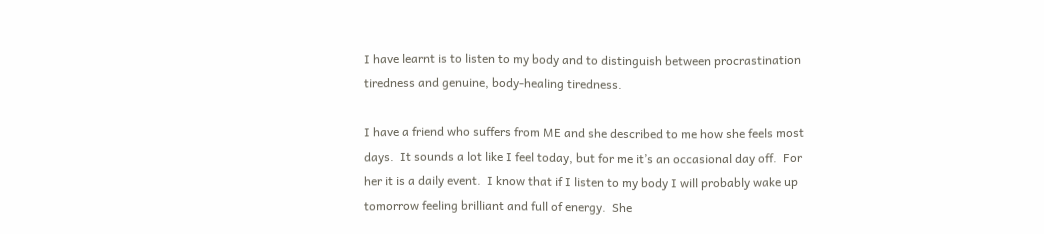I have learnt is to listen to my body and to distinguish between procrastination tiredness and genuine, body-healing tiredness.

I have a friend who suffers from ME and she described to me how she feels most days.  It sounds a lot like I feel today, but for me it’s an occasional day off.  For her it is a daily event.  I know that if I listen to my body I will probably wake up tomorrow feeling brilliant and full of energy.  She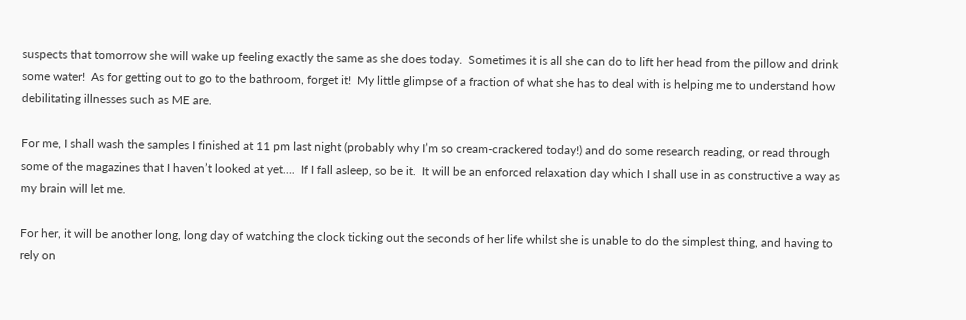suspects that tomorrow she will wake up feeling exactly the same as she does today.  Sometimes it is all she can do to lift her head from the pillow and drink some water!  As for getting out to go to the bathroom, forget it!  My little glimpse of a fraction of what she has to deal with is helping me to understand how debilitating illnesses such as ME are.

For me, I shall wash the samples I finished at 11 pm last night (probably why I’m so cream-crackered today!) and do some research reading, or read through some of the magazines that I haven’t looked at yet….  If I fall asleep, so be it.  It will be an enforced relaxation day which I shall use in as constructive a way as my brain will let me.

For her, it will be another long, long day of watching the clock ticking out the seconds of her life whilst she is unable to do the simplest thing, and having to rely on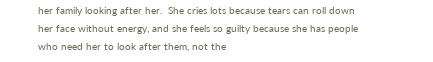her family looking after her.  She cries lots because tears can roll down her face without energy, and she feels so guilty because she has people who need her to look after them, not the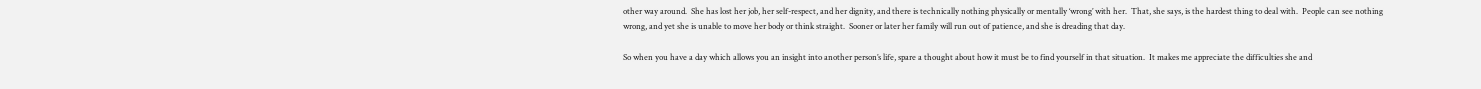other way around.  She has lost her job, her self-respect, and her dignity, and there is technically nothing physically or mentally ‘wrong’ with her.  That, she says, is the hardest thing to deal with.  People can see nothing wrong, and yet she is unable to move her body or think straight.  Sooner or later her family will run out of patience, and she is dreading that day.

So when you have a day which allows you an insight into another person’s life, spare a thought about how it must be to find yourself in that situation.  It makes me appreciate the difficulties she and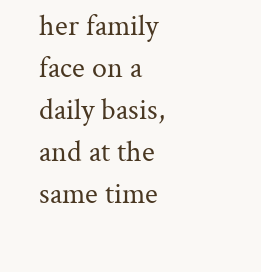her family face on a daily basis, and at the same time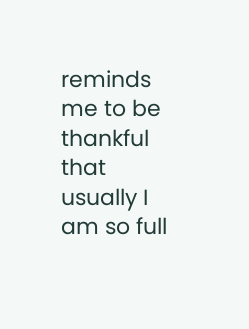reminds me to be thankful that usually I am so full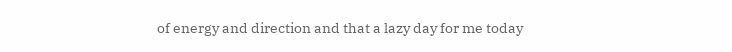of energy and direction and that a lazy day for me today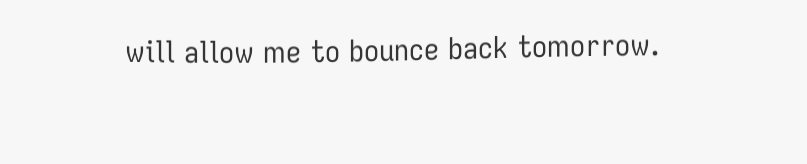will allow me to bounce back tomorrow.